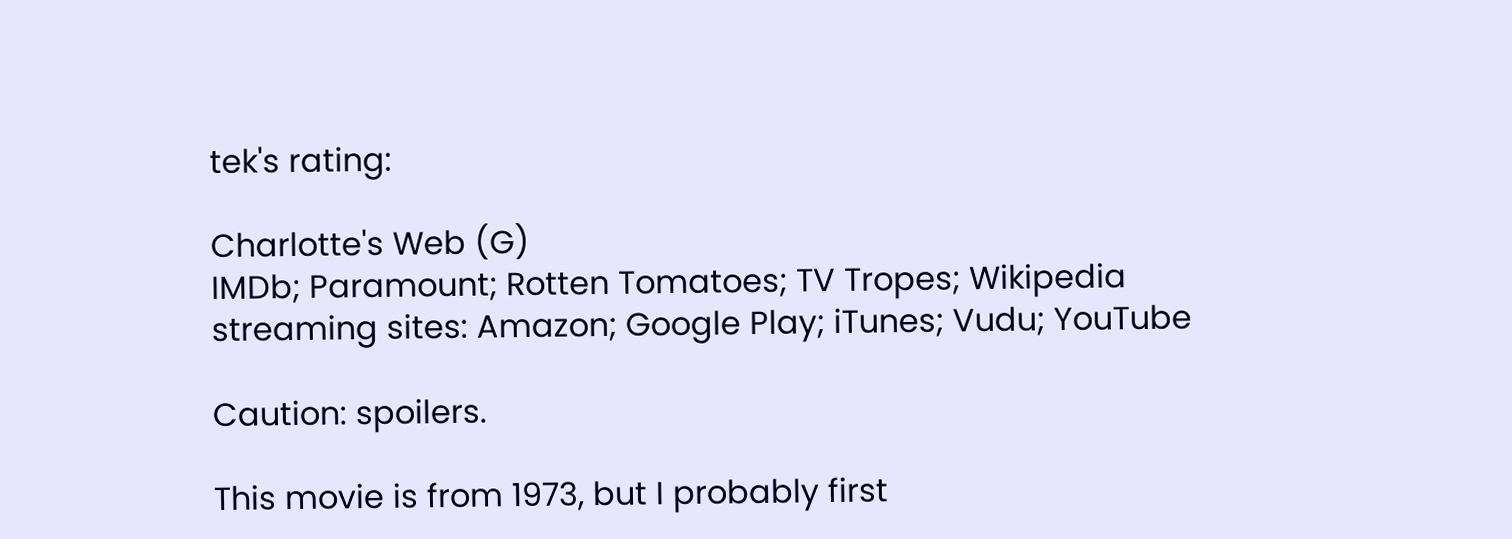tek's rating:

Charlotte's Web (G)
IMDb; Paramount; Rotten Tomatoes; TV Tropes; Wikipedia
streaming sites: Amazon; Google Play; iTunes; Vudu; YouTube

Caution: spoilers.

This movie is from 1973, but I probably first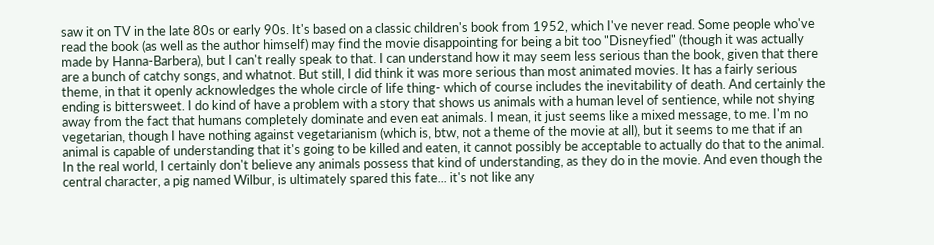saw it on TV in the late 80s or early 90s. It's based on a classic children's book from 1952, which I've never read. Some people who've read the book (as well as the author himself) may find the movie disappointing for being a bit too "Disneyfied" (though it was actually made by Hanna-Barbera), but I can't really speak to that. I can understand how it may seem less serious than the book, given that there are a bunch of catchy songs, and whatnot. But still, I did think it was more serious than most animated movies. It has a fairly serious theme, in that it openly acknowledges the whole circle of life thing- which of course includes the inevitability of death. And certainly the ending is bittersweet. I do kind of have a problem with a story that shows us animals with a human level of sentience, while not shying away from the fact that humans completely dominate and even eat animals. I mean, it just seems like a mixed message, to me. I'm no vegetarian, though I have nothing against vegetarianism (which is, btw, not a theme of the movie at all), but it seems to me that if an animal is capable of understanding that it's going to be killed and eaten, it cannot possibly be acceptable to actually do that to the animal. In the real world, I certainly don't believe any animals possess that kind of understanding, as they do in the movie. And even though the central character, a pig named Wilbur, is ultimately spared this fate... it's not like any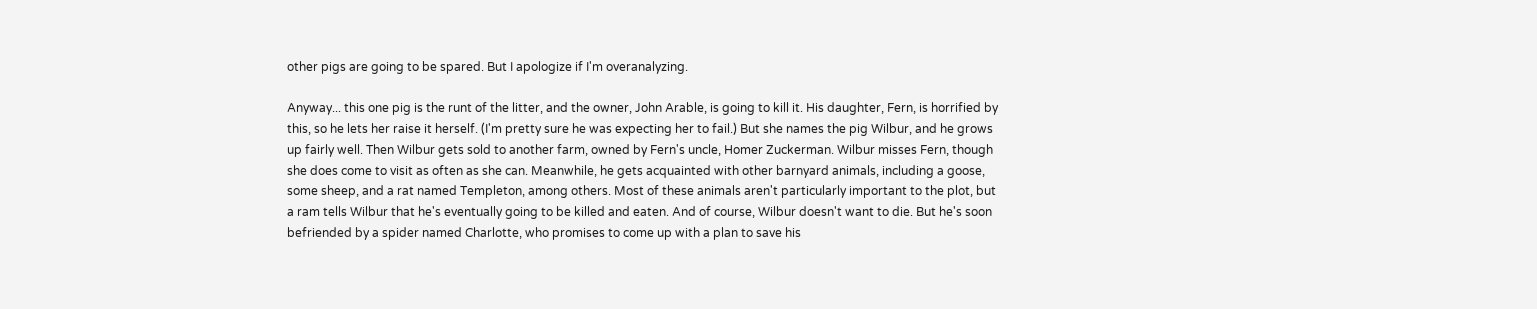other pigs are going to be spared. But I apologize if I'm overanalyzing.

Anyway... this one pig is the runt of the litter, and the owner, John Arable, is going to kill it. His daughter, Fern, is horrified by this, so he lets her raise it herself. (I'm pretty sure he was expecting her to fail.) But she names the pig Wilbur, and he grows up fairly well. Then Wilbur gets sold to another farm, owned by Fern's uncle, Homer Zuckerman. Wilbur misses Fern, though she does come to visit as often as she can. Meanwhile, he gets acquainted with other barnyard animals, including a goose, some sheep, and a rat named Templeton, among others. Most of these animals aren't particularly important to the plot, but a ram tells Wilbur that he's eventually going to be killed and eaten. And of course, Wilbur doesn't want to die. But he's soon befriended by a spider named Charlotte, who promises to come up with a plan to save his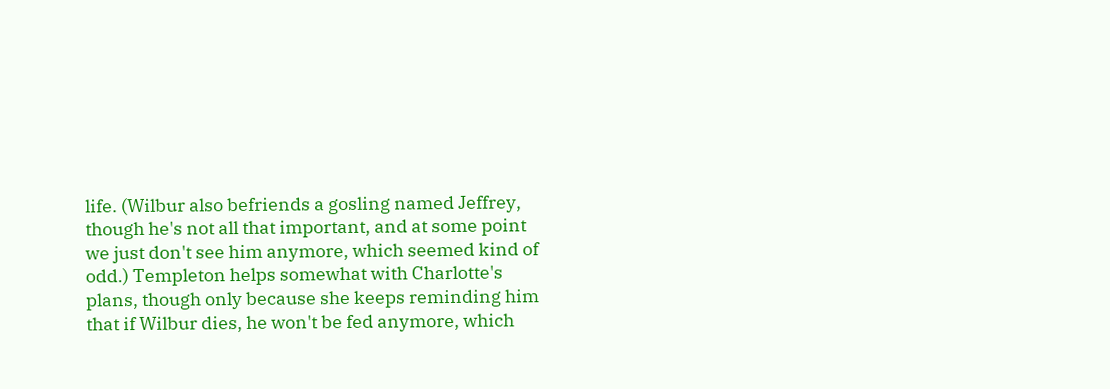life. (Wilbur also befriends a gosling named Jeffrey, though he's not all that important, and at some point we just don't see him anymore, which seemed kind of odd.) Templeton helps somewhat with Charlotte's plans, though only because she keeps reminding him that if Wilbur dies, he won't be fed anymore, which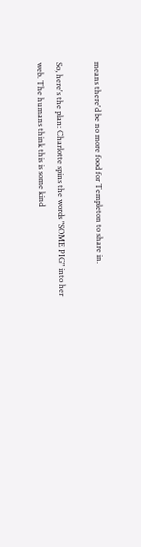means there'd be no more food for Templeton to share in.

So, here's the plan: Charlotte spins the words "SOME PIG" into her web. The humans think this is some kind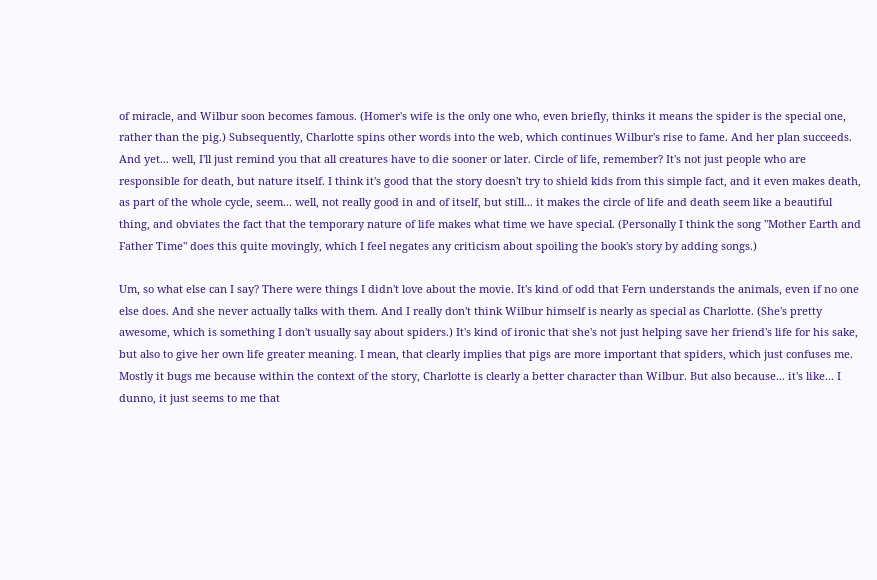of miracle, and Wilbur soon becomes famous. (Homer's wife is the only one who, even briefly, thinks it means the spider is the special one, rather than the pig.) Subsequently, Charlotte spins other words into the web, which continues Wilbur's rise to fame. And her plan succeeds. And yet... well, I'll just remind you that all creatures have to die sooner or later. Circle of life, remember? It's not just people who are responsible for death, but nature itself. I think it's good that the story doesn't try to shield kids from this simple fact, and it even makes death, as part of the whole cycle, seem... well, not really good in and of itself, but still... it makes the circle of life and death seem like a beautiful thing, and obviates the fact that the temporary nature of life makes what time we have special. (Personally I think the song "Mother Earth and Father Time" does this quite movingly, which I feel negates any criticism about spoiling the book's story by adding songs.)

Um, so what else can I say? There were things I didn't love about the movie. It's kind of odd that Fern understands the animals, even if no one else does. And she never actually talks with them. And I really don't think Wilbur himself is nearly as special as Charlotte. (She's pretty awesome, which is something I don't usually say about spiders.) It's kind of ironic that she's not just helping save her friend's life for his sake, but also to give her own life greater meaning. I mean, that clearly implies that pigs are more important that spiders, which just confuses me. Mostly it bugs me because within the context of the story, Charlotte is clearly a better character than Wilbur. But also because... it's like... I dunno, it just seems to me that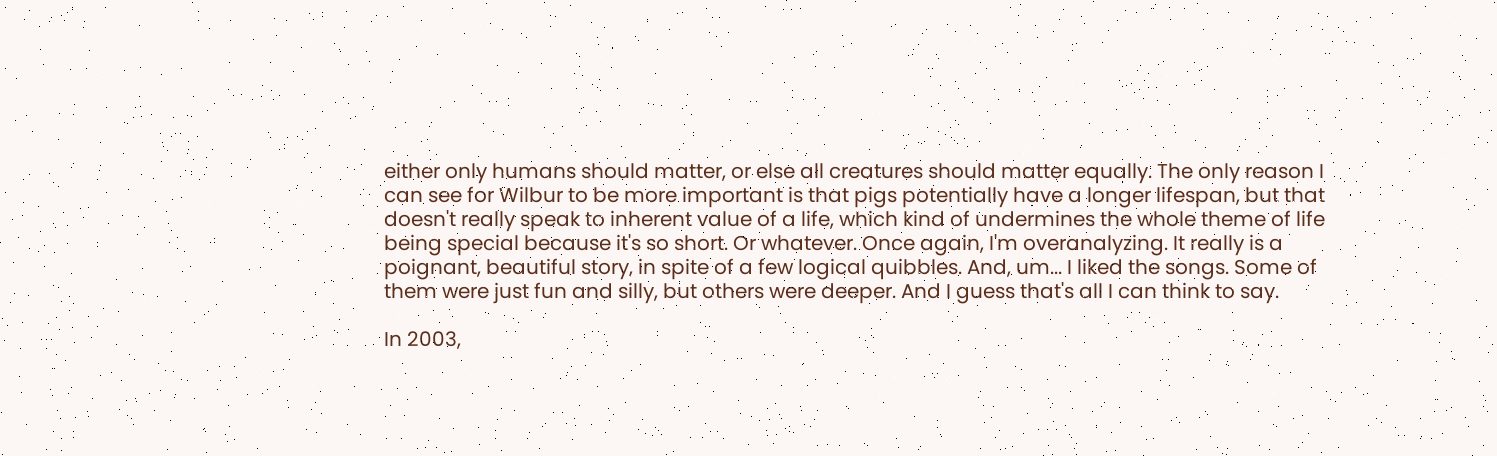either only humans should matter, or else all creatures should matter equally. The only reason I can see for Wilbur to be more important is that pigs potentially have a longer lifespan, but that doesn't really speak to inherent value of a life, which kind of undermines the whole theme of life being special because it's so short. Or whatever. Once again, I'm overanalyzing. It really is a poignant, beautiful story, in spite of a few logical quibbles. And, um... I liked the songs. Some of them were just fun and silly, but others were deeper. And I guess that's all I can think to say.

In 2003,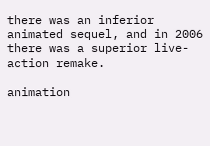there was an inferior animated sequel, and in 2006 there was a superior live-action remake.

animation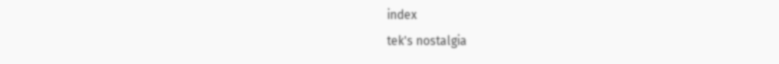index
tek's nostalgia